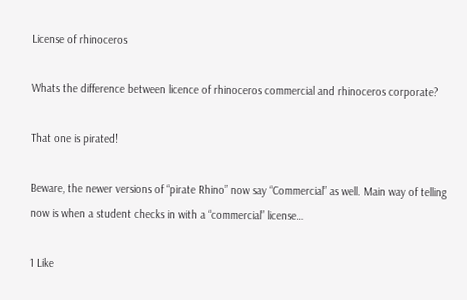License of rhinoceros

Whats the difference between licence of rhinoceros commercial and rhinoceros corporate?

That one is pirated!

Beware, the newer versions of “pirate Rhino” now say “Commercial” as well. Main way of telling now is when a student checks in with a “commercial” license…

1 Like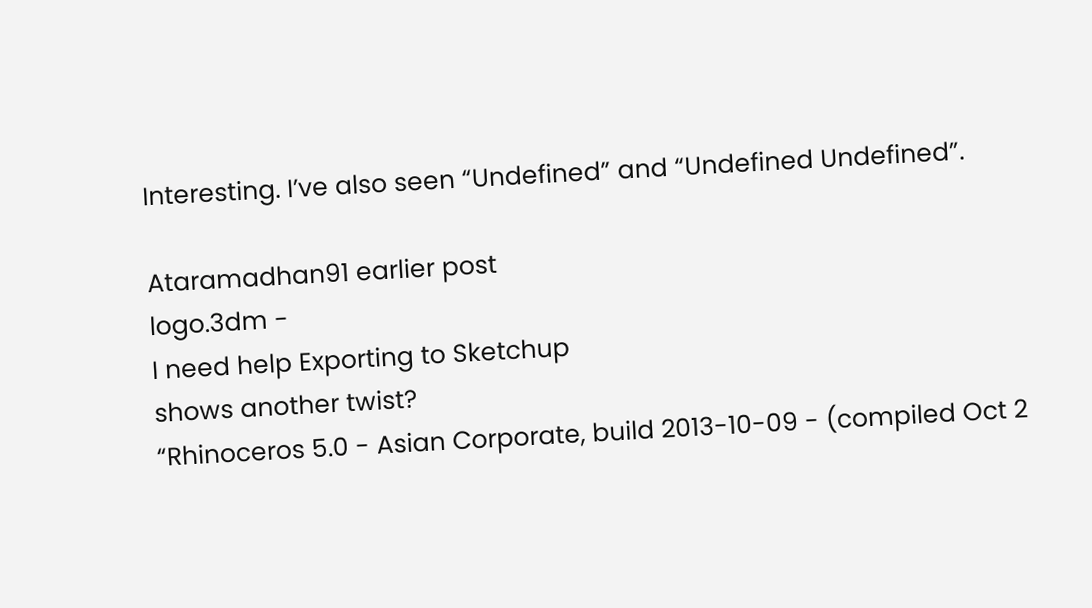Interesting. I’ve also seen “Undefined” and “Undefined Undefined”.

Ataramadhan91 earlier post
logo.3dm -
I need help Exporting to Sketchup
shows another twist?
“Rhinoceros 5.0 - Asian Corporate, build 2013-10-09 - (compiled Oct 2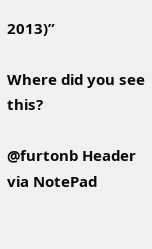2013)”

Where did you see this?

@furtonb Header via NotePad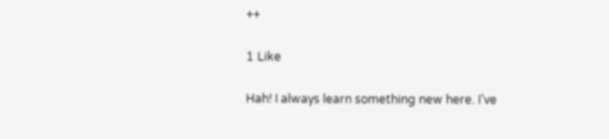++

1 Like

Hah! I always learn something new here. I’ve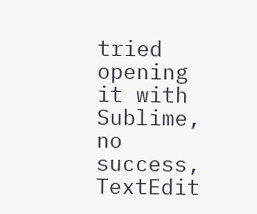tried opening it with Sublime, no success, TextEdit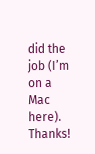did the job (I’m on a Mac here). Thanks!